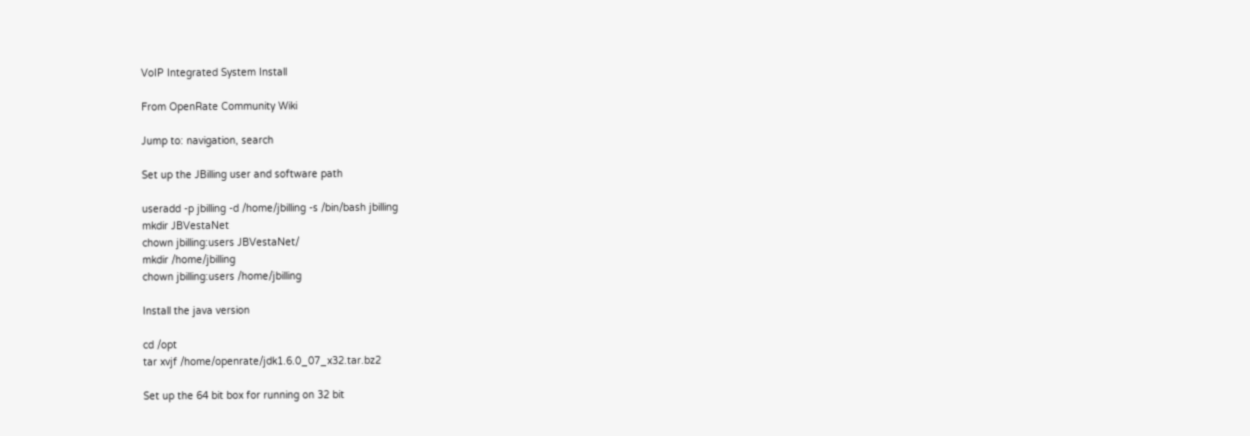VoIP Integrated System Install

From OpenRate Community Wiki

Jump to: navigation, search

Set up the JBilling user and software path

useradd -p jbilling -d /home/jbilling -s /bin/bash jbilling
mkdir JBVestaNet
chown jbilling:users JBVestaNet/
mkdir /home/jbilling
chown jbilling:users /home/jbilling

Install the java version

cd /opt
tar xvjf /home/openrate/jdk1.6.0_07_x32.tar.bz2

Set up the 64 bit box for running on 32 bit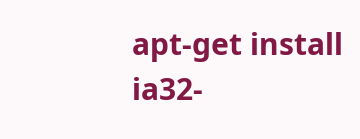apt-get install ia32-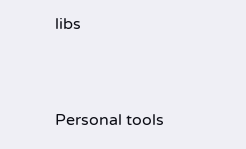libs


Personal tools